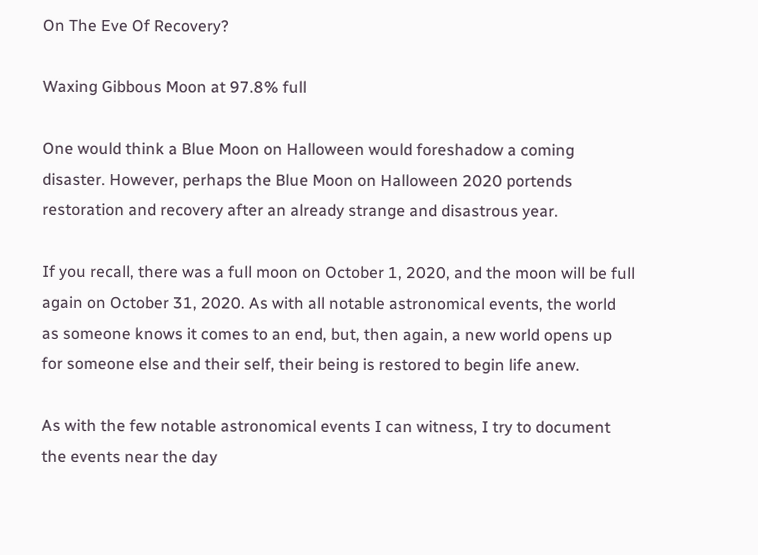On The Eve Of Recovery?

Waxing Gibbous Moon at 97.8% full

One would think a Blue Moon on Halloween would foreshadow a coming disaster. However, perhaps the Blue Moon on Halloween 2020 portends restoration and recovery after an already strange and disastrous year.

If you recall, there was a full moon on October 1, 2020, and the moon will be full again on October 31, 2020. As with all notable astronomical events, the world as someone knows it comes to an end, but, then again, a new world opens up for someone else and their self, their being is restored to begin life anew.

As with the few notable astronomical events I can witness, I try to document the events near the day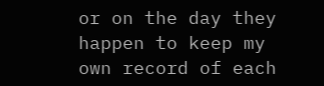or on the day they happen to keep my own record of each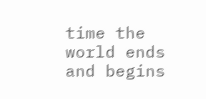time the world ends and begins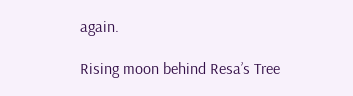again.

Rising moon behind Resa’s Tree